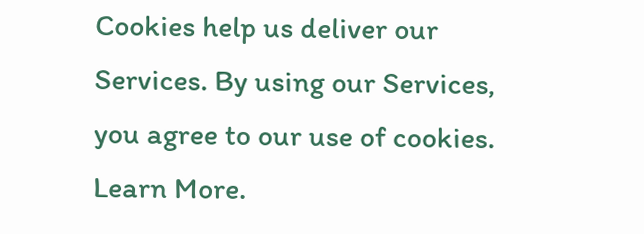Cookies help us deliver our Services. By using our Services, you agree to our use of cookies. Learn More.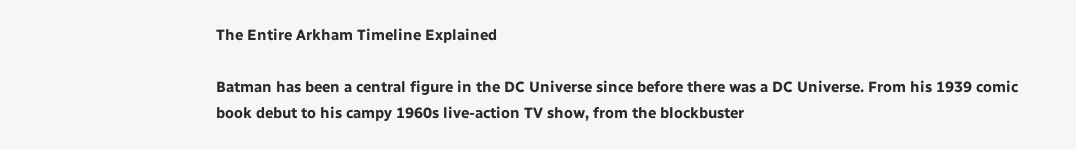The Entire Arkham Timeline Explained

Batman has been a central figure in the DC Universe since before there was a DC Universe. From his 1939 comic book debut to his campy 1960s live-action TV show, from the blockbuster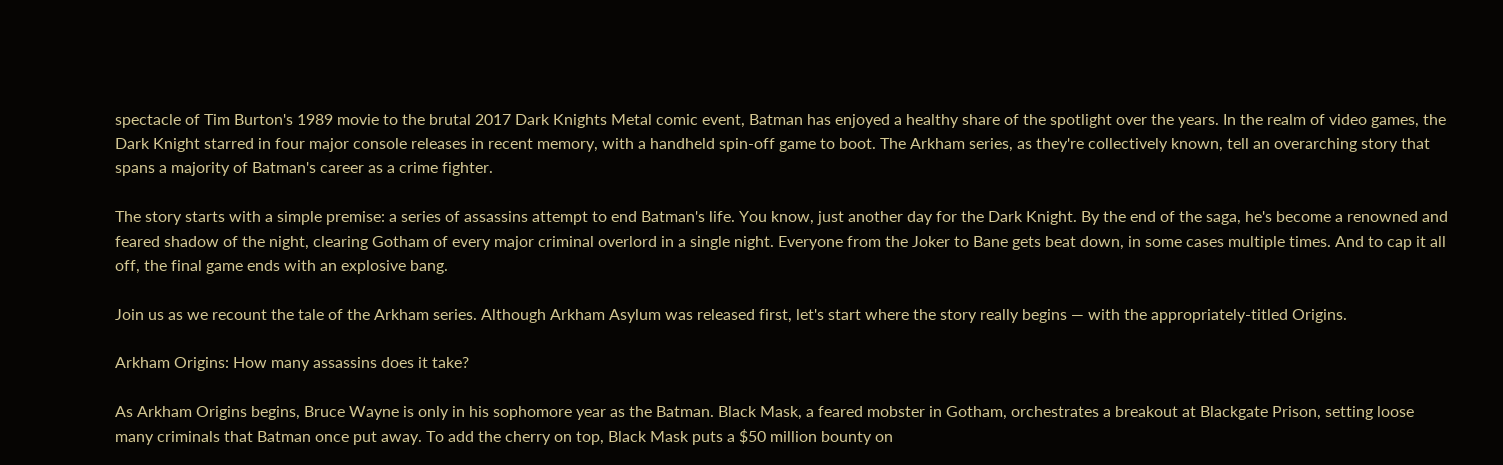spectacle of Tim Burton's 1989 movie to the brutal 2017 Dark Knights Metal comic event, Batman has enjoyed a healthy share of the spotlight over the years. In the realm of video games, the Dark Knight starred in four major console releases in recent memory, with a handheld spin-off game to boot. The Arkham series, as they're collectively known, tell an overarching story that spans a majority of Batman's career as a crime fighter.

The story starts with a simple premise: a series of assassins attempt to end Batman's life. You know, just another day for the Dark Knight. By the end of the saga, he's become a renowned and feared shadow of the night, clearing Gotham of every major criminal overlord in a single night. Everyone from the Joker to Bane gets beat down, in some cases multiple times. And to cap it all off, the final game ends with an explosive bang.

Join us as we recount the tale of the Arkham series. Although Arkham Asylum was released first, let's start where the story really begins — with the appropriately-titled Origins.

Arkham Origins: How many assassins does it take?

As Arkham Origins begins, Bruce Wayne is only in his sophomore year as the Batman. Black Mask, a feared mobster in Gotham, orchestrates a breakout at Blackgate Prison, setting loose many criminals that Batman once put away. To add the cherry on top, Black Mask puts a $50 million bounty on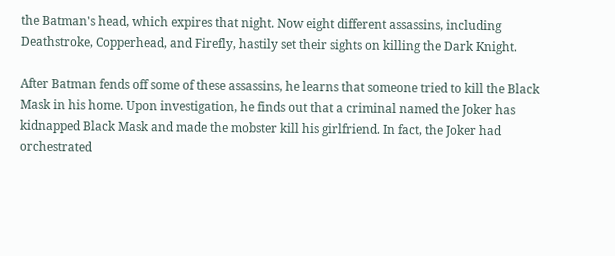the Batman's head, which expires that night. Now eight different assassins, including Deathstroke, Copperhead, and Firefly, hastily set their sights on killing the Dark Knight.

After Batman fends off some of these assassins, he learns that someone tried to kill the Black Mask in his home. Upon investigation, he finds out that a criminal named the Joker has kidnapped Black Mask and made the mobster kill his girlfriend. In fact, the Joker had orchestrated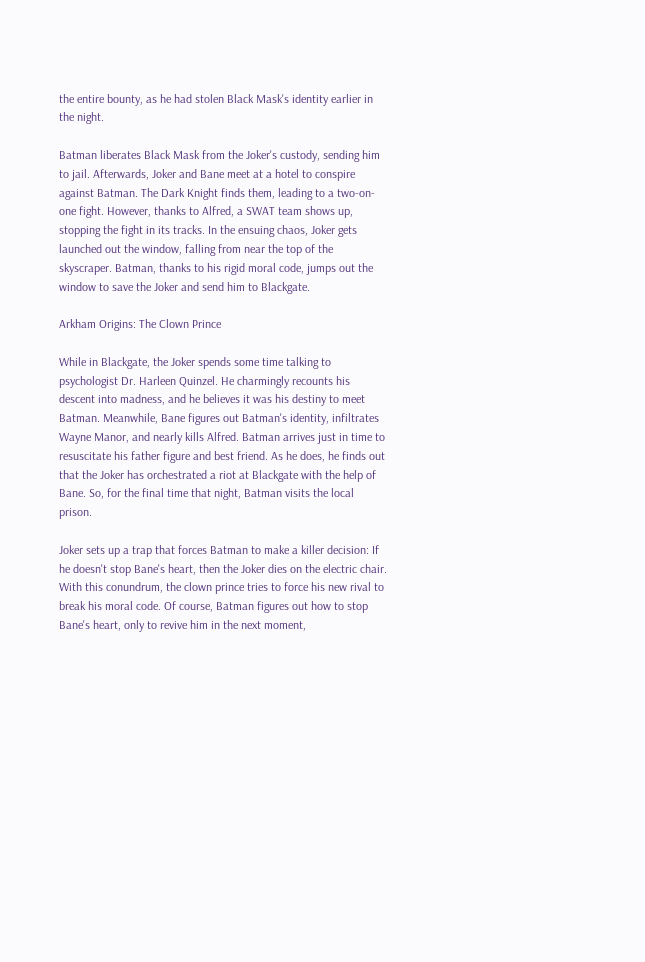the entire bounty, as he had stolen Black Mask's identity earlier in the night.

Batman liberates Black Mask from the Joker's custody, sending him to jail. Afterwards, Joker and Bane meet at a hotel to conspire against Batman. The Dark Knight finds them, leading to a two-on-one fight. However, thanks to Alfred, a SWAT team shows up, stopping the fight in its tracks. In the ensuing chaos, Joker gets launched out the window, falling from near the top of the skyscraper. Batman, thanks to his rigid moral code, jumps out the window to save the Joker and send him to Blackgate.

Arkham Origins: The Clown Prince

While in Blackgate, the Joker spends some time talking to psychologist Dr. Harleen Quinzel. He charmingly recounts his descent into madness, and he believes it was his destiny to meet Batman. Meanwhile, Bane figures out Batman's identity, infiltrates Wayne Manor, and nearly kills Alfred. Batman arrives just in time to resuscitate his father figure and best friend. As he does, he finds out that the Joker has orchestrated a riot at Blackgate with the help of Bane. So, for the final time that night, Batman visits the local prison.

Joker sets up a trap that forces Batman to make a killer decision: If he doesn't stop Bane's heart, then the Joker dies on the electric chair. With this conundrum, the clown prince tries to force his new rival to break his moral code. Of course, Batman figures out how to stop Bane's heart, only to revive him in the next moment,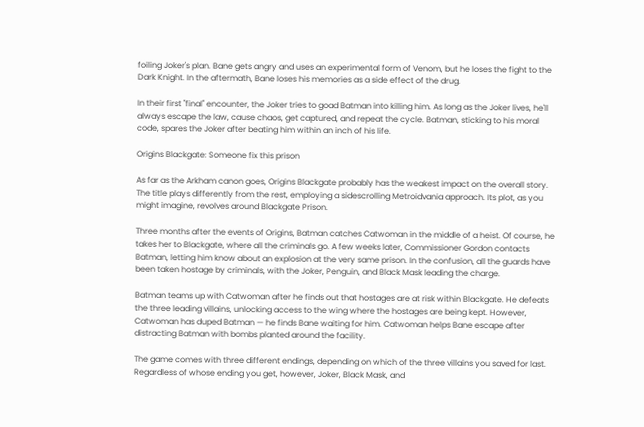foiling Joker's plan. Bane gets angry and uses an experimental form of Venom, but he loses the fight to the Dark Knight. In the aftermath, Bane loses his memories as a side effect of the drug.

In their first "final" encounter, the Joker tries to goad Batman into killing him. As long as the Joker lives, he'll always escape the law, cause chaos, get captured, and repeat the cycle. Batman, sticking to his moral code, spares the Joker after beating him within an inch of his life.

Origins Blackgate: Someone fix this prison

As far as the Arkham canon goes, Origins Blackgate probably has the weakest impact on the overall story. The title plays differently from the rest, employing a sidescrolling Metroidvania approach. Its plot, as you might imagine, revolves around Blackgate Prison.

Three months after the events of Origins, Batman catches Catwoman in the middle of a heist. Of course, he takes her to Blackgate, where all the criminals go. A few weeks later, Commissioner Gordon contacts Batman, letting him know about an explosion at the very same prison. In the confusion, all the guards have been taken hostage by criminals, with the Joker, Penguin, and Black Mask leading the charge.

Batman teams up with Catwoman after he finds out that hostages are at risk within Blackgate. He defeats the three leading villains, unlocking access to the wing where the hostages are being kept. However, Catwoman has duped Batman — he finds Bane waiting for him. Catwoman helps Bane escape after distracting Batman with bombs planted around the facility.

The game comes with three different endings, depending on which of the three villains you saved for last. Regardless of whose ending you get, however, Joker, Black Mask, and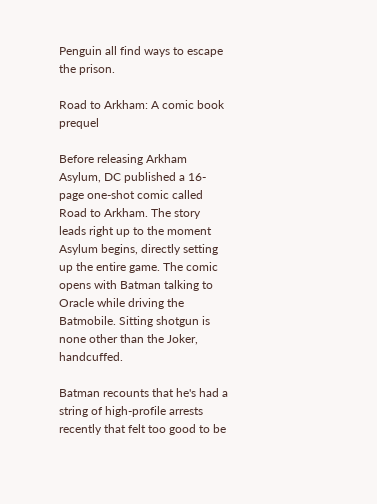Penguin all find ways to escape the prison.

Road to Arkham: A comic book prequel

Before releasing Arkham Asylum, DC published a 16-page one-shot comic called Road to Arkham. The story leads right up to the moment Asylum begins, directly setting up the entire game. The comic opens with Batman talking to Oracle while driving the Batmobile. Sitting shotgun is none other than the Joker, handcuffed.

Batman recounts that he's had a string of high-profile arrests recently that felt too good to be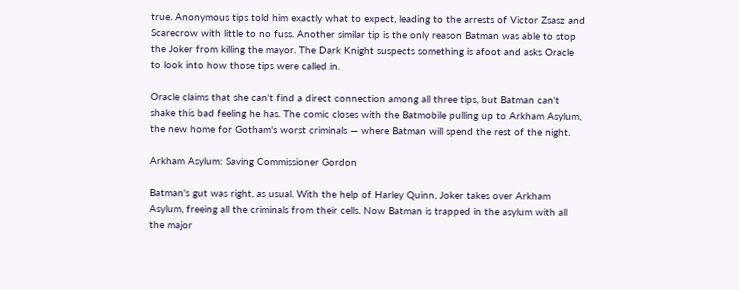true. Anonymous tips told him exactly what to expect, leading to the arrests of Victor Zsasz and Scarecrow with little to no fuss. Another similar tip is the only reason Batman was able to stop the Joker from killing the mayor. The Dark Knight suspects something is afoot and asks Oracle to look into how those tips were called in.

Oracle claims that she can't find a direct connection among all three tips, but Batman can't shake this bad feeling he has. The comic closes with the Batmobile pulling up to Arkham Asylum, the new home for Gotham's worst criminals — where Batman will spend the rest of the night.

Arkham Asylum: Saving Commissioner Gordon

Batman's gut was right, as usual. With the help of Harley Quinn, Joker takes over Arkham Asylum, freeing all the criminals from their cells. Now Batman is trapped in the asylum with all the major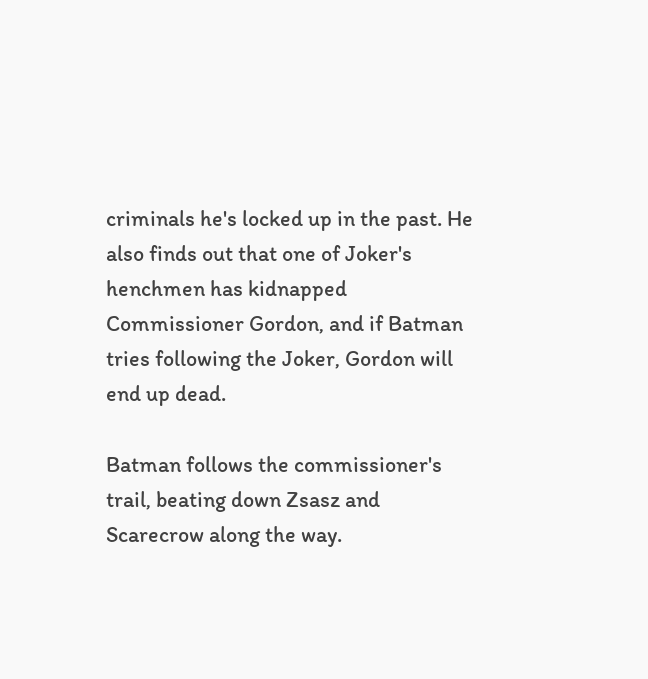criminals he's locked up in the past. He also finds out that one of Joker's henchmen has kidnapped Commissioner Gordon, and if Batman tries following the Joker, Gordon will end up dead.

Batman follows the commissioner's trail, beating down Zsasz and Scarecrow along the way.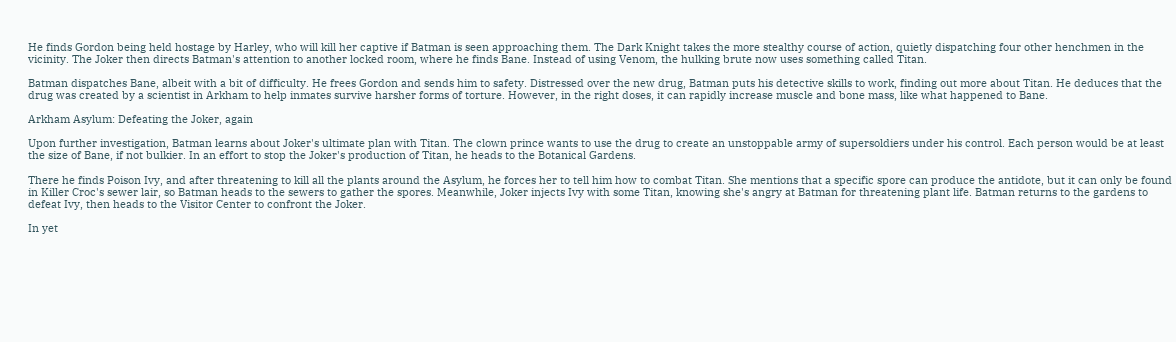He finds Gordon being held hostage by Harley, who will kill her captive if Batman is seen approaching them. The Dark Knight takes the more stealthy course of action, quietly dispatching four other henchmen in the vicinity. The Joker then directs Batman's attention to another locked room, where he finds Bane. Instead of using Venom, the hulking brute now uses something called Titan.

Batman dispatches Bane, albeit with a bit of difficulty. He frees Gordon and sends him to safety. Distressed over the new drug, Batman puts his detective skills to work, finding out more about Titan. He deduces that the drug was created by a scientist in Arkham to help inmates survive harsher forms of torture. However, in the right doses, it can rapidly increase muscle and bone mass, like what happened to Bane.

Arkham Asylum: Defeating the Joker, again

Upon further investigation, Batman learns about Joker's ultimate plan with Titan. The clown prince wants to use the drug to create an unstoppable army of supersoldiers under his control. Each person would be at least the size of Bane, if not bulkier. In an effort to stop the Joker's production of Titan, he heads to the Botanical Gardens.

There he finds Poison Ivy, and after threatening to kill all the plants around the Asylum, he forces her to tell him how to combat Titan. She mentions that a specific spore can produce the antidote, but it can only be found in Killer Croc's sewer lair, so Batman heads to the sewers to gather the spores. Meanwhile, Joker injects Ivy with some Titan, knowing she's angry at Batman for threatening plant life. Batman returns to the gardens to defeat Ivy, then heads to the Visitor Center to confront the Joker.

In yet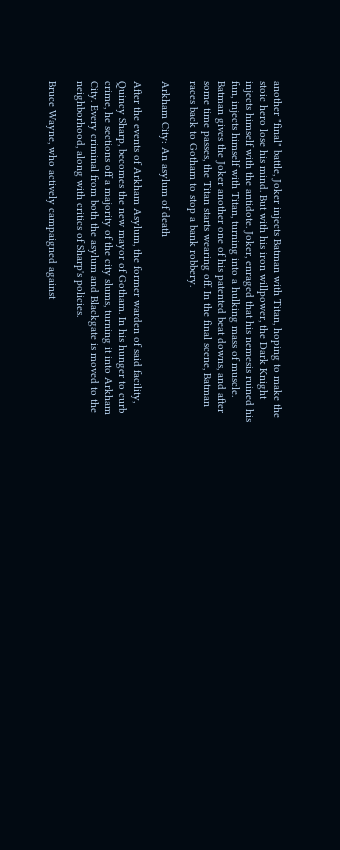another "final" battle, Joker injects Batman with Titan, hoping to make the stoic hero lose his mind. But with his iron willpower, the Dark Knight injects himself with the antidote. Joker, enraged that his nemesis ruined his fun, injects himself with Titan, turning into a hulking mass of muscle. Batman gives the Joker another one of his patented beat downs, and after some time passes, the Titan starts wearing off. In the final scene, Batman races back to Gotham to stop a bank robbery.

Arkham City: An asylum of death

After the events of Arkham Asylum, the former warden of said facility, Quincy Sharp, becomes the new mayor of Gotham. In his hunger to curb crime, he sections off a majority of the city slums, turning it into Arkham City. Every criminal from both the asylum and Blackgate is moved to the neighborhood, along with critics of Sharp's policies.

Bruce Wayne, who actively campaigned against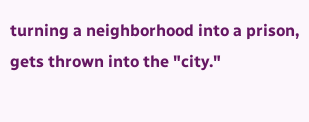turning a neighborhood into a prison, gets thrown into the "city."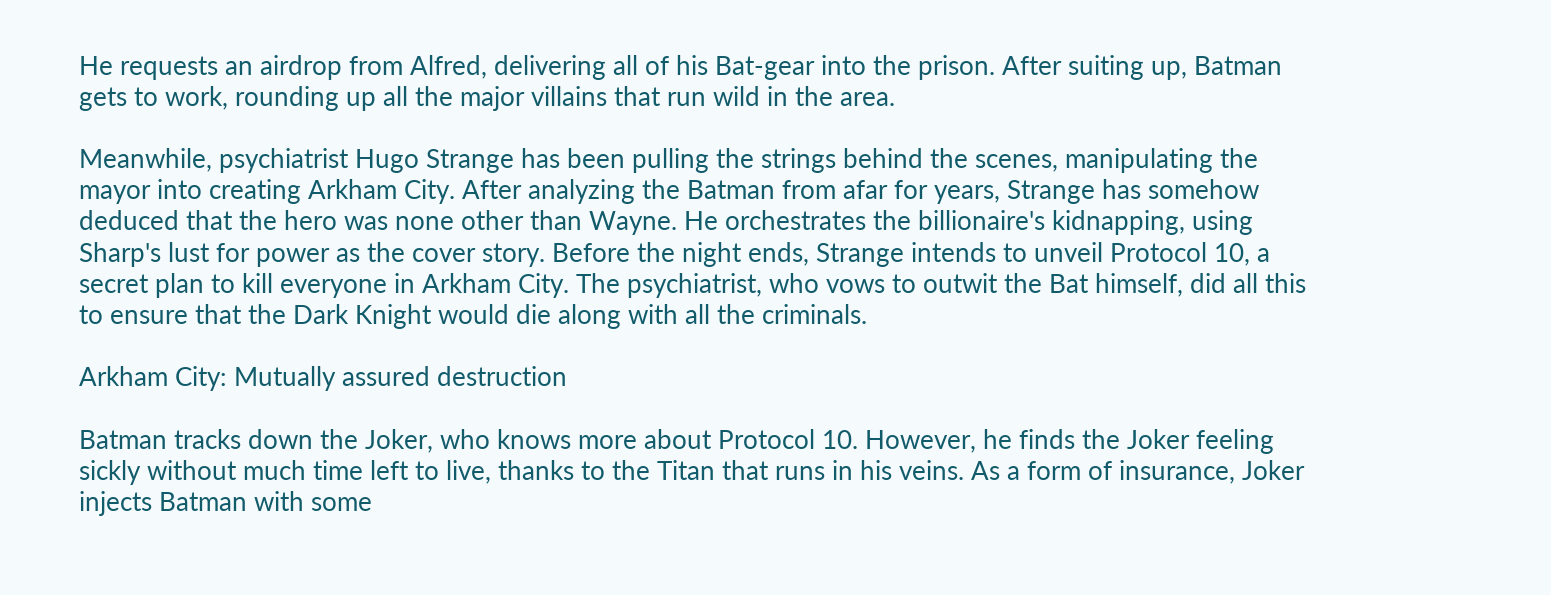He requests an airdrop from Alfred, delivering all of his Bat-gear into the prison. After suiting up, Batman gets to work, rounding up all the major villains that run wild in the area.

Meanwhile, psychiatrist Hugo Strange has been pulling the strings behind the scenes, manipulating the mayor into creating Arkham City. After analyzing the Batman from afar for years, Strange has somehow deduced that the hero was none other than Wayne. He orchestrates the billionaire's kidnapping, using Sharp's lust for power as the cover story. Before the night ends, Strange intends to unveil Protocol 10, a secret plan to kill everyone in Arkham City. The psychiatrist, who vows to outwit the Bat himself, did all this to ensure that the Dark Knight would die along with all the criminals.

Arkham City: Mutually assured destruction

Batman tracks down the Joker, who knows more about Protocol 10. However, he finds the Joker feeling sickly without much time left to live, thanks to the Titan that runs in his veins. As a form of insurance, Joker injects Batman with some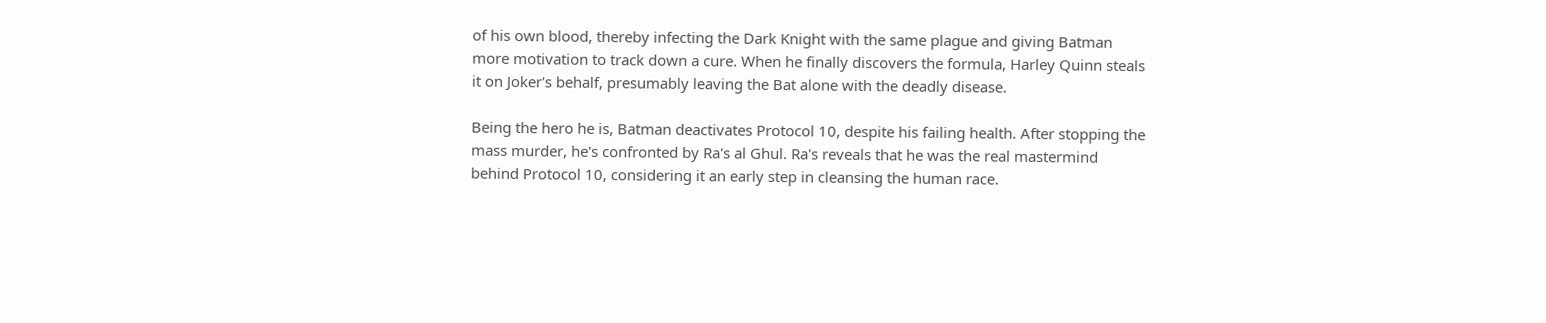of his own blood, thereby infecting the Dark Knight with the same plague and giving Batman more motivation to track down a cure. When he finally discovers the formula, Harley Quinn steals it on Joker's behalf, presumably leaving the Bat alone with the deadly disease.

Being the hero he is, Batman deactivates Protocol 10, despite his failing health. After stopping the mass murder, he's confronted by Ra's al Ghul. Ra's reveals that he was the real mastermind behind Protocol 10, considering it an early step in cleansing the human race.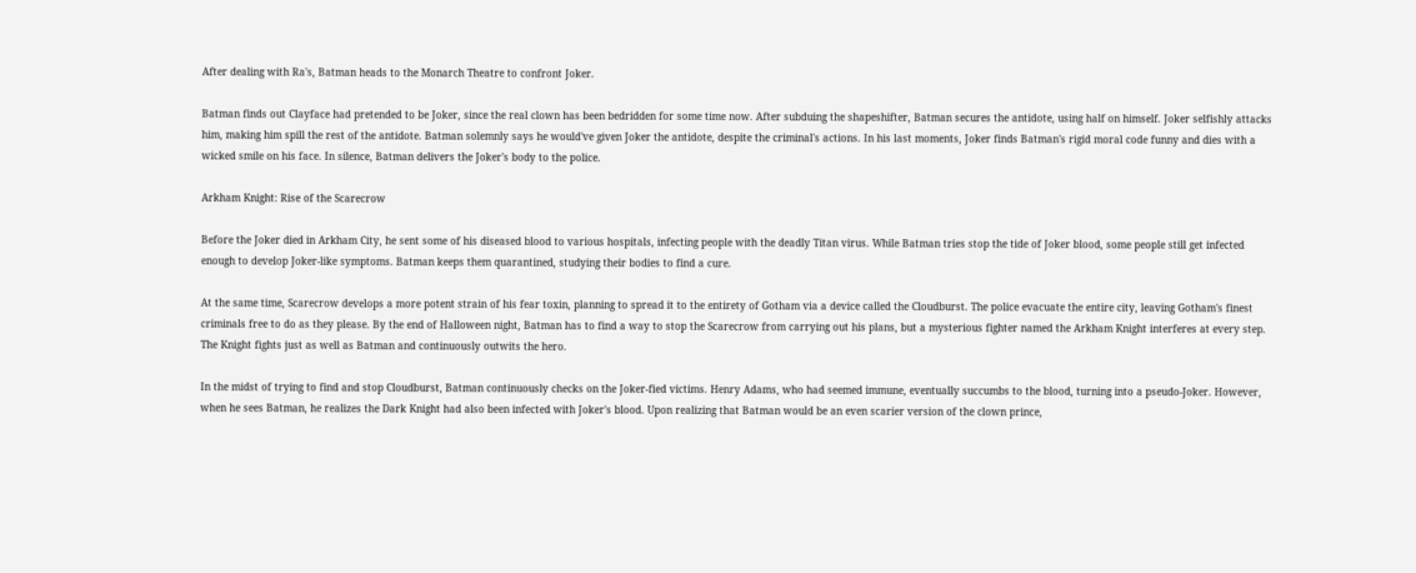After dealing with Ra's, Batman heads to the Monarch Theatre to confront Joker.

Batman finds out Clayface had pretended to be Joker, since the real clown has been bedridden for some time now. After subduing the shapeshifter, Batman secures the antidote, using half on himself. Joker selfishly attacks him, making him spill the rest of the antidote. Batman solemnly says he would've given Joker the antidote, despite the criminal's actions. In his last moments, Joker finds Batman's rigid moral code funny and dies with a wicked smile on his face. In silence, Batman delivers the Joker's body to the police.

Arkham Knight: Rise of the Scarecrow

Before the Joker died in Arkham City, he sent some of his diseased blood to various hospitals, infecting people with the deadly Titan virus. While Batman tries stop the tide of Joker blood, some people still get infected enough to develop Joker-like symptoms. Batman keeps them quarantined, studying their bodies to find a cure.

At the same time, Scarecrow develops a more potent strain of his fear toxin, planning to spread it to the entirety of Gotham via a device called the Cloudburst. The police evacuate the entire city, leaving Gotham's finest criminals free to do as they please. By the end of Halloween night, Batman has to find a way to stop the Scarecrow from carrying out his plans, but a mysterious fighter named the Arkham Knight interferes at every step. The Knight fights just as well as Batman and continuously outwits the hero.

In the midst of trying to find and stop Cloudburst, Batman continuously checks on the Joker-fied victims. Henry Adams, who had seemed immune, eventually succumbs to the blood, turning into a pseudo-Joker. However, when he sees Batman, he realizes the Dark Knight had also been infected with Joker's blood. Upon realizing that Batman would be an even scarier version of the clown prince,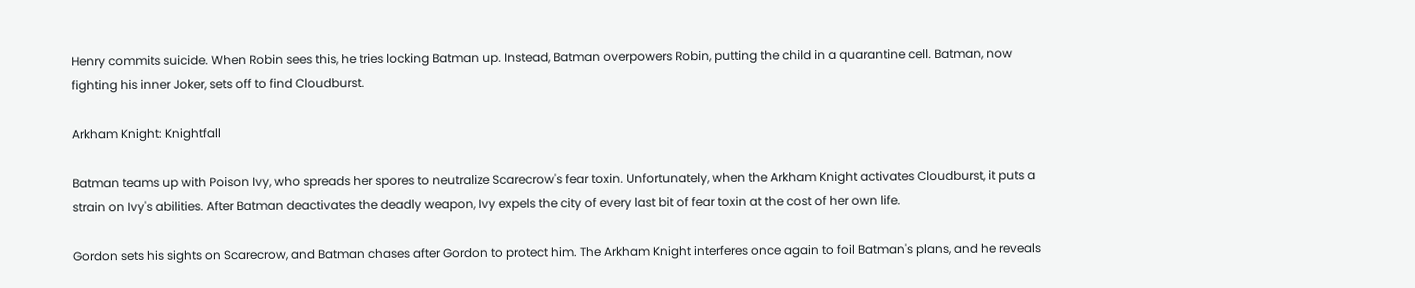Henry commits suicide. When Robin sees this, he tries locking Batman up. Instead, Batman overpowers Robin, putting the child in a quarantine cell. Batman, now fighting his inner Joker, sets off to find Cloudburst.

Arkham Knight: Knightfall

Batman teams up with Poison Ivy, who spreads her spores to neutralize Scarecrow's fear toxin. Unfortunately, when the Arkham Knight activates Cloudburst, it puts a strain on Ivy's abilities. After Batman deactivates the deadly weapon, Ivy expels the city of every last bit of fear toxin at the cost of her own life.

Gordon sets his sights on Scarecrow, and Batman chases after Gordon to protect him. The Arkham Knight interferes once again to foil Batman's plans, and he reveals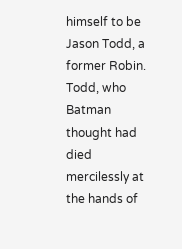himself to be Jason Todd, a former Robin. Todd, who Batman thought had died mercilessly at the hands of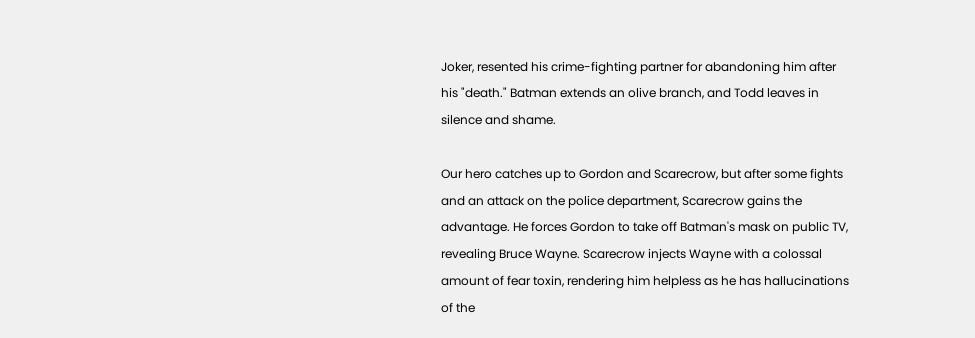Joker, resented his crime-fighting partner for abandoning him after his "death." Batman extends an olive branch, and Todd leaves in silence and shame.

Our hero catches up to Gordon and Scarecrow, but after some fights and an attack on the police department, Scarecrow gains the advantage. He forces Gordon to take off Batman's mask on public TV, revealing Bruce Wayne. Scarecrow injects Wayne with a colossal amount of fear toxin, rendering him helpless as he has hallucinations of the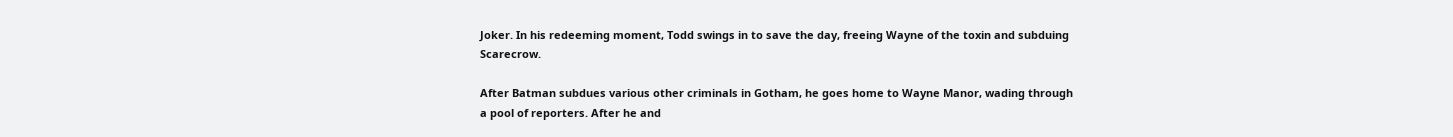Joker. In his redeeming moment, Todd swings in to save the day, freeing Wayne of the toxin and subduing Scarecrow.

After Batman subdues various other criminals in Gotham, he goes home to Wayne Manor, wading through a pool of reporters. After he and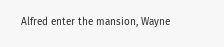Alfred enter the mansion, Wayne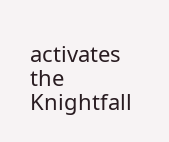activates the Knightfall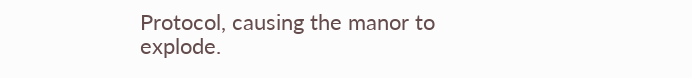Protocol, causing the manor to explode.